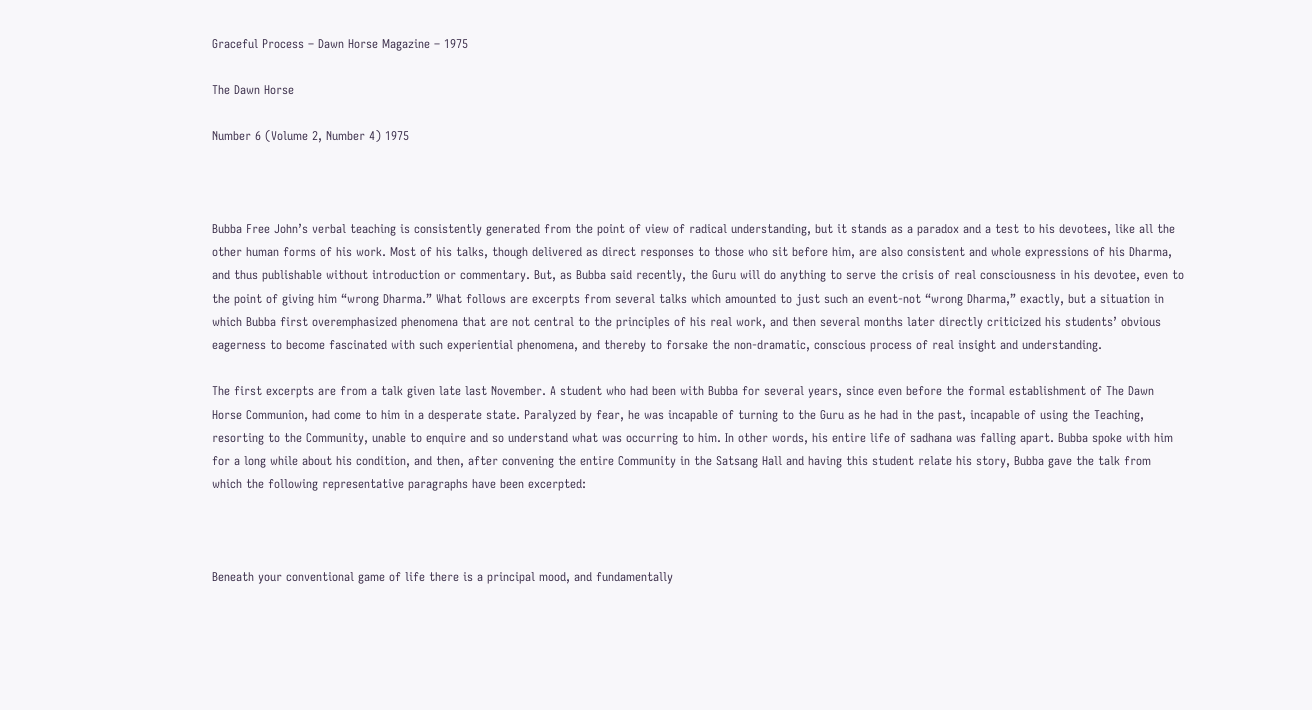Graceful Process – Dawn Horse Magazine – 1975

The Dawn Horse

Number 6 (Volume 2, Number 4) 1975



Bubba Free John’s verbal teaching is consistently generated from the point of view of radical understanding, but it stands as a paradox and a test to his devotees, like all the other human forms of his work. Most of his talks, though delivered as direct responses to those who sit before him, are also consistent and whole expressions of his Dharma, and thus publishable without introduction or commentary. But, as Bubba said recently, the Guru will do anything to serve the crisis of real consciousness in his devotee, even to the point of giving him “wrong Dharma.” What follows are excerpts from several talks which amounted to just such an event-not “wrong Dharma,” exactly, but a situation in which Bubba first overemphasized phenomena that are not central to the principles of his real work, and then several months later directly criticized his students’ obvious eagerness to become fascinated with such experiential phenomena, and thereby to forsake the non-dramatic, conscious process of real insight and understanding.

The first excerpts are from a talk given late last November. A student who had been with Bubba for several years, since even before the formal establishment of The Dawn Horse Communion, had come to him in a desperate state. Paralyzed by fear, he was incapable of turning to the Guru as he had in the past, incapable of using the Teaching, resorting to the Community, unable to enquire and so understand what was occurring to him. In other words, his entire life of sadhana was falling apart. Bubba spoke with him for a long while about his condition, and then, after convening the entire Community in the Satsang Hall and having this student relate his story, Bubba gave the talk from which the following representative paragraphs have been excerpted:



Beneath your conventional game of life there is a principal mood, and fundamentally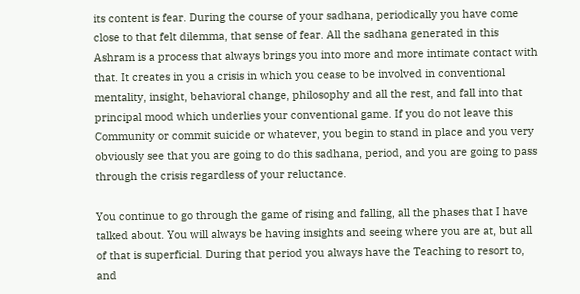its content is fear. During the course of your sadhana, periodically you have come close to that felt dilemma, that sense of fear. All the sadhana generated in this Ashram is a process that always brings you into more and more intimate contact with that. It creates in you a crisis in which you cease to be involved in conventional mentality, insight, behavioral change, philosophy and all the rest, and fall into that principal mood which underlies your conventional game. If you do not leave this Community or commit suicide or whatever, you begin to stand in place and you very obviously see that you are going to do this sadhana, period, and you are going to pass through the crisis regardless of your reluctance.

You continue to go through the game of rising and falling, all the phases that I have talked about. You will always be having insights and seeing where you are at, but all of that is superficial. During that period you always have the Teaching to resort to, and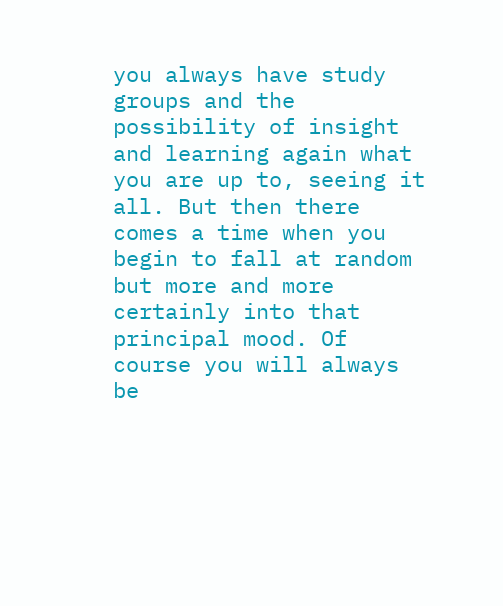you always have study groups and the possibility of insight and learning again what you are up to, seeing it all. But then there comes a time when you begin to fall at random but more and more certainly into that principal mood. Of course you will always be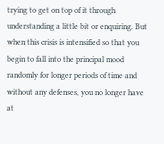trying to get on top of it through understanding a little bit or enquiring. But when this crisis is intensified so that you begin to fall into the principal mood randomly for longer periods of time and without any defenses, you no longer have at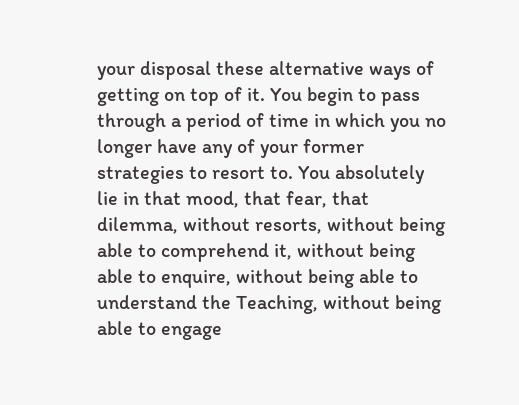your disposal these alternative ways of getting on top of it. You begin to pass through a period of time in which you no longer have any of your former strategies to resort to. You absolutely lie in that mood, that fear, that dilemma, without resorts, without being able to comprehend it, without being able to enquire, without being able to understand the Teaching, without being able to engage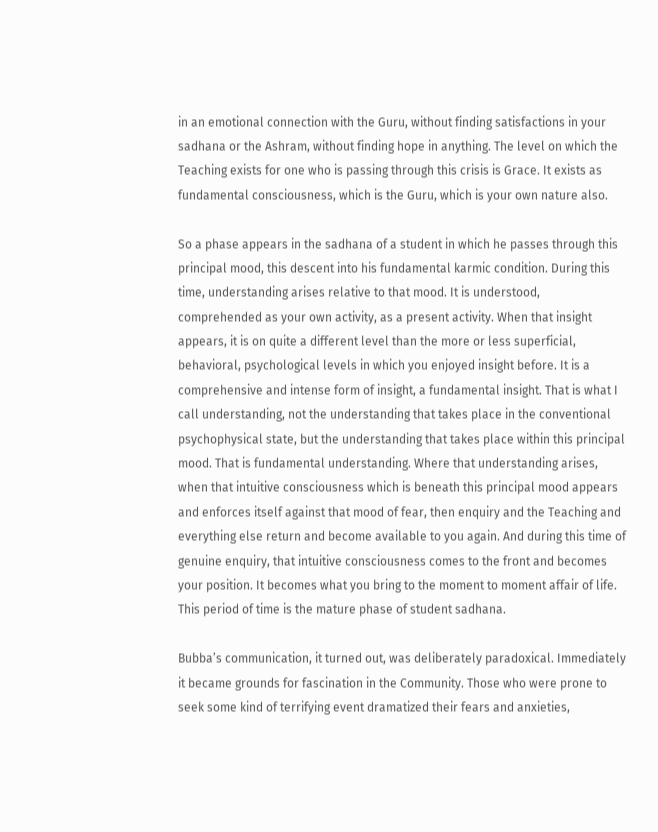in an emotional connection with the Guru, without finding satisfactions in your sadhana or the Ashram, without finding hope in anything. The level on which the Teaching exists for one who is passing through this crisis is Grace. It exists as fundamental consciousness, which is the Guru, which is your own nature also.

So a phase appears in the sadhana of a student in which he passes through this principal mood, this descent into his fundamental karmic condition. During this time, understanding arises relative to that mood. It is understood, comprehended as your own activity, as a present activity. When that insight appears, it is on quite a different level than the more or less superficial, behavioral, psychological levels in which you enjoyed insight before. It is a comprehensive and intense form of insight, a fundamental insight. That is what I call understanding, not the understanding that takes place in the conventional psychophysical state, but the understanding that takes place within this principal mood. That is fundamental understanding. Where that understanding arises, when that intuitive consciousness which is beneath this principal mood appears and enforces itself against that mood of fear, then enquiry and the Teaching and everything else return and become available to you again. And during this time of genuine enquiry, that intuitive consciousness comes to the front and becomes your position. It becomes what you bring to the moment to moment affair of life. This period of time is the mature phase of student sadhana.

Bubba’s communication, it turned out, was deliberately paradoxical. Immediately it became grounds for fascination in the Community. Those who were prone to seek some kind of terrifying event dramatized their fears and anxieties,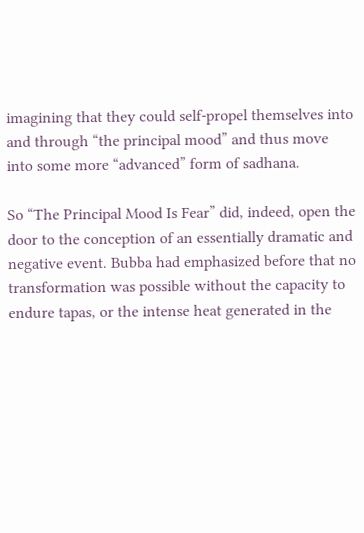imagining that they could self-propel themselves into and through “the principal mood” and thus move into some more “advanced” form of sadhana.

So “The Principal Mood Is Fear” did, indeed, open the door to the conception of an essentially dramatic and negative event. Bubba had emphasized before that no transformation was possible without the capacity to endure tapas, or the intense heat generated in the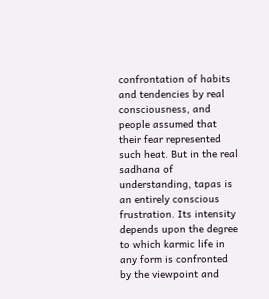confrontation of habits and tendencies by real consciousness, and people assumed that their fear represented such heat. But in the real sadhana of understanding, tapas is an entirely conscious frustration. Its intensity depends upon the degree to which karmic life in any form is confronted by the viewpoint and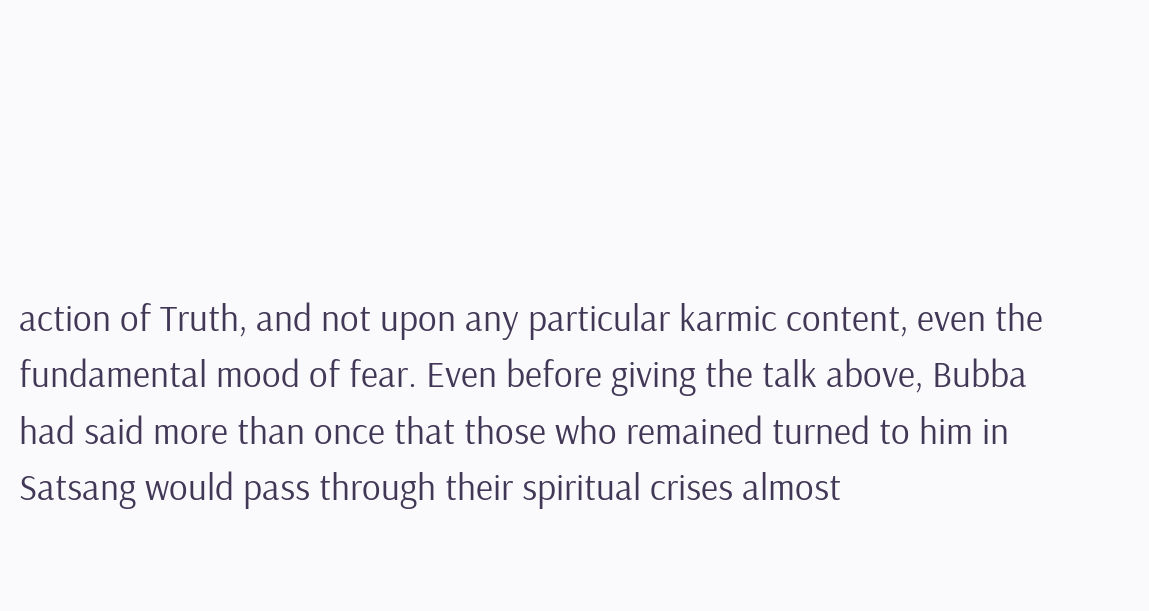action of Truth, and not upon any particular karmic content, even the fundamental mood of fear. Even before giving the talk above, Bubba had said more than once that those who remained turned to him in Satsang would pass through their spiritual crises almost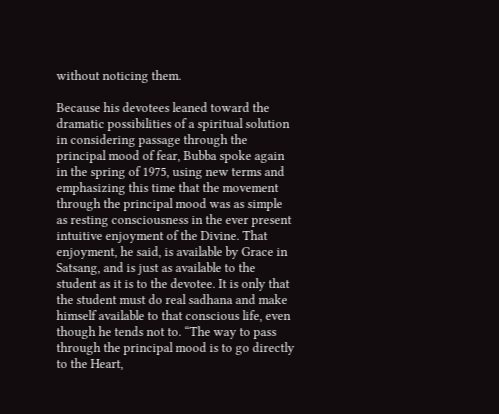without noticing them.

Because his devotees leaned toward the dramatic possibilities of a spiritual solution in considering passage through the principal mood of fear, Bubba spoke again in the spring of 1975, using new terms and emphasizing this time that the movement through the principal mood was as simple as resting consciousness in the ever present intuitive enjoyment of the Divine. That enjoyment, he said, is available by Grace in Satsang, and is just as available to the student as it is to the devotee. It is only that the student must do real sadhana and make himself available to that conscious life, even though he tends not to. “The way to pass through the principal mood is to go directly to the Heart,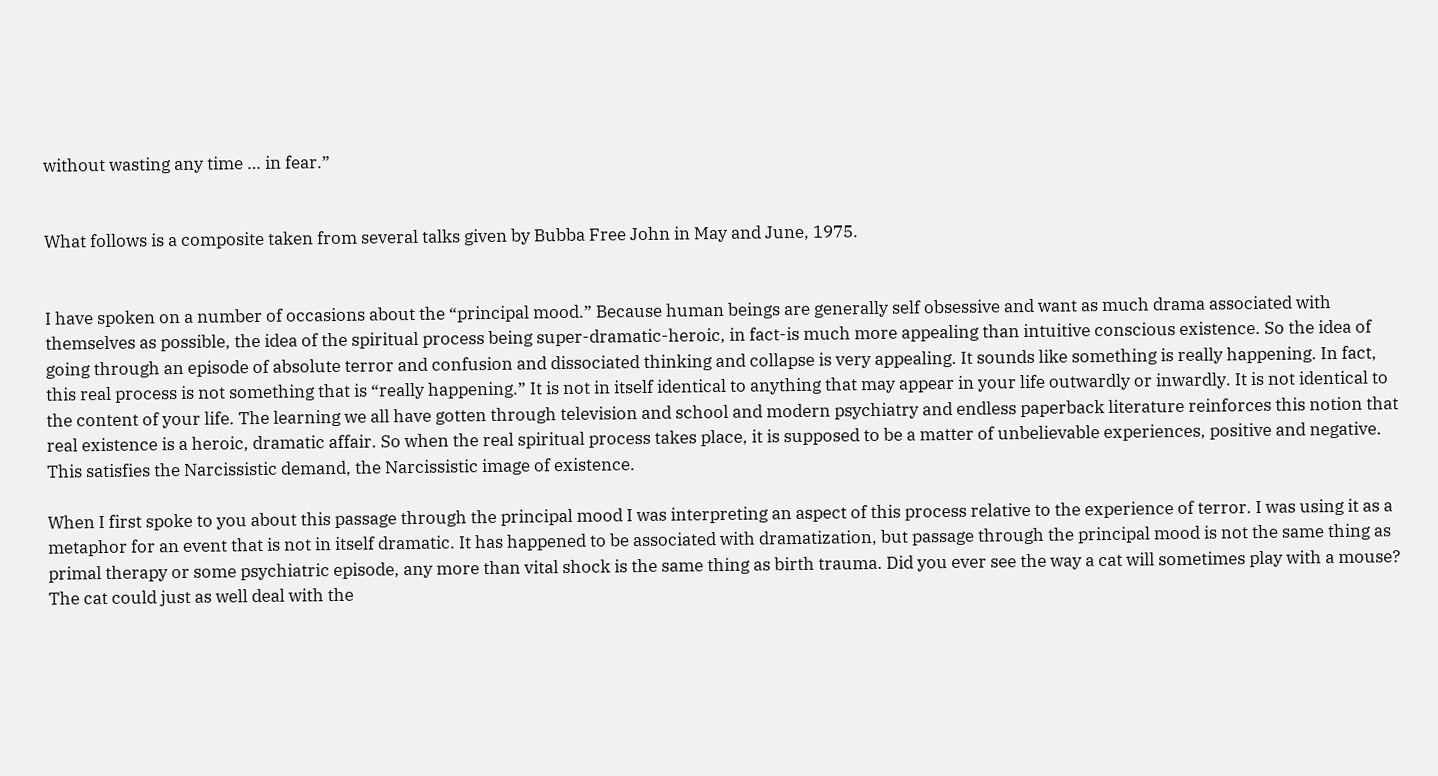without wasting any time … in fear.”


What follows is a composite taken from several talks given by Bubba Free John in May and June, 1975.


I have spoken on a number of occasions about the “principal mood.” Because human beings are generally self obsessive and want as much drama associated with themselves as possible, the idea of the spiritual process being super-dramatic-heroic, in fact-is much more appealing than intuitive conscious existence. So the idea of going through an episode of absolute terror and confusion and dissociated thinking and collapse is very appealing. It sounds like something is really happening. In fact, this real process is not something that is “really happening.” It is not in itself identical to anything that may appear in your life outwardly or inwardly. It is not identical to the content of your life. The learning we all have gotten through television and school and modern psychiatry and endless paperback literature reinforces this notion that real existence is a heroic, dramatic affair. So when the real spiritual process takes place, it is supposed to be a matter of unbelievable experiences, positive and negative. This satisfies the Narcissistic demand, the Narcissistic image of existence.

When I first spoke to you about this passage through the principal mood I was interpreting an aspect of this process relative to the experience of terror. I was using it as a metaphor for an event that is not in itself dramatic. It has happened to be associated with dramatization, but passage through the principal mood is not the same thing as primal therapy or some psychiatric episode, any more than vital shock is the same thing as birth trauma. Did you ever see the way a cat will sometimes play with a mouse? The cat could just as well deal with the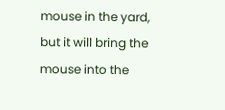mouse in the yard, but it will bring the mouse into the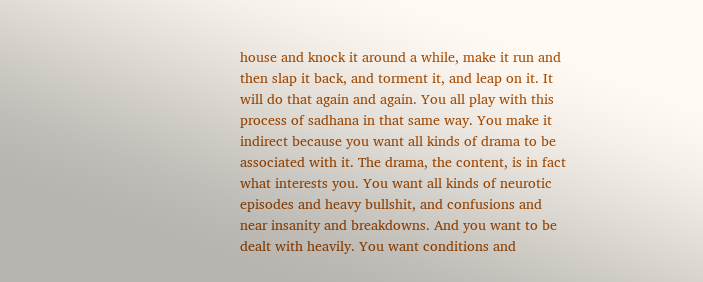house and knock it around a while, make it run and then slap it back, and torment it, and leap on it. It will do that again and again. You all play with this process of sadhana in that same way. You make it indirect because you want all kinds of drama to be associated with it. The drama, the content, is in fact what interests you. You want all kinds of neurotic episodes and heavy bullshit, and confusions and near insanity and breakdowns. And you want to be dealt with heavily. You want conditions and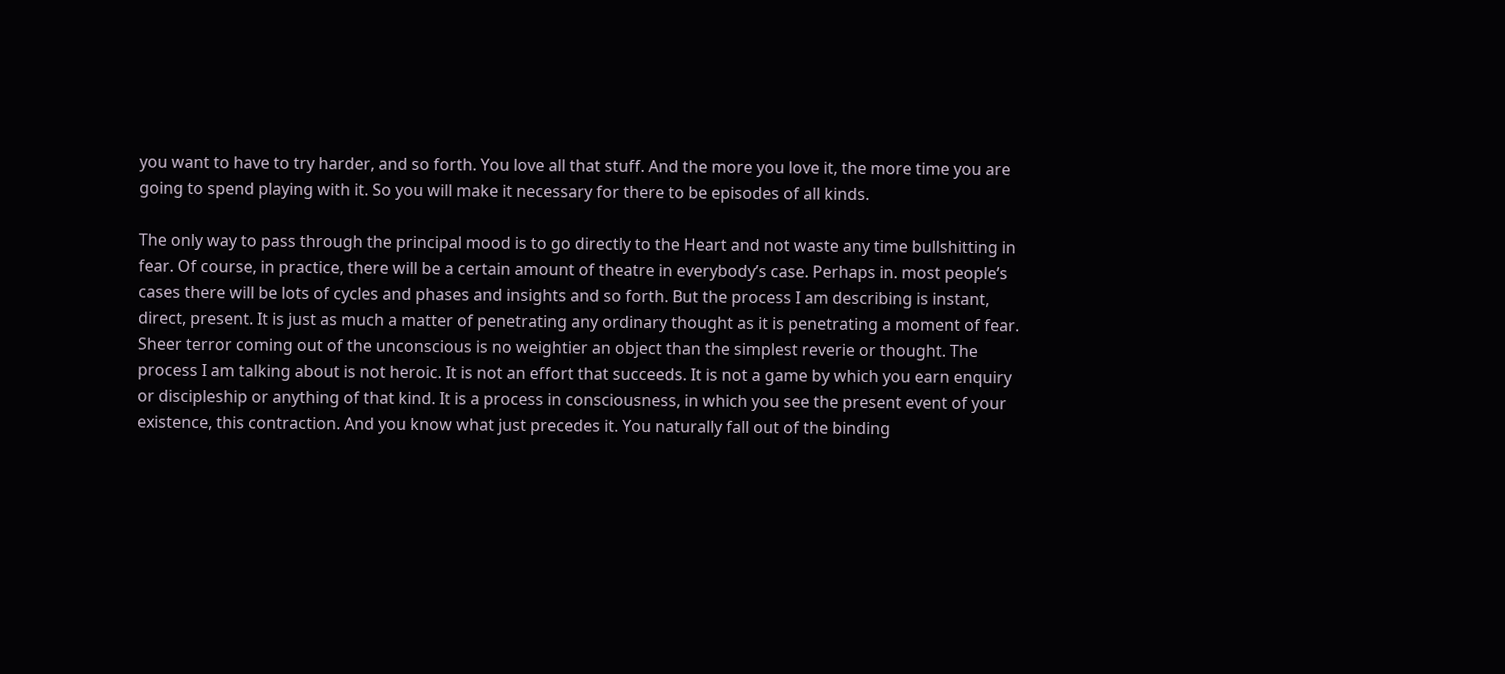you want to have to try harder, and so forth. You love all that stuff. And the more you love it, the more time you are going to spend playing with it. So you will make it necessary for there to be episodes of all kinds.

The only way to pass through the principal mood is to go directly to the Heart and not waste any time bullshitting in fear. Of course, in practice, there will be a certain amount of theatre in everybody’s case. Perhaps in. most people’s cases there will be lots of cycles and phases and insights and so forth. But the process I am describing is instant, direct, present. It is just as much a matter of penetrating any ordinary thought as it is penetrating a moment of fear. Sheer terror coming out of the unconscious is no weightier an object than the simplest reverie or thought. The process I am talking about is not heroic. It is not an effort that succeeds. It is not a game by which you earn enquiry or discipleship or anything of that kind. It is a process in consciousness, in which you see the present event of your existence, this contraction. And you know what just precedes it. You naturally fall out of the binding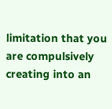limitation that you are compulsively creating into an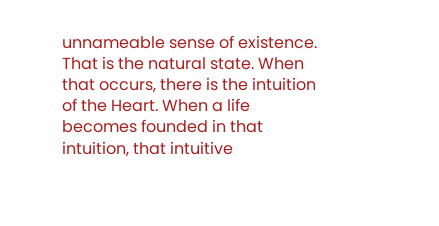unnameable sense of existence. That is the natural state. When that occurs, there is the intuition of the Heart. When a life becomes founded in that intuition, that intuitive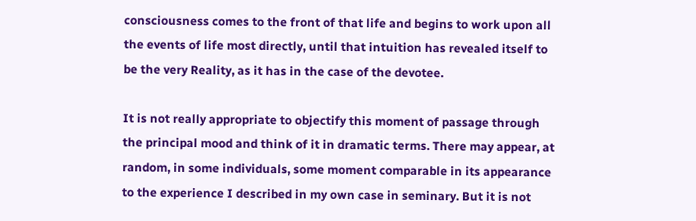consciousness comes to the front of that life and begins to work upon all the events of life most directly, until that intuition has revealed itself to be the very Reality, as it has in the case of the devotee.

It is not really appropriate to objectify this moment of passage through the principal mood and think of it in dramatic terms. There may appear, at random, in some individuals, some moment comparable in its appearance to the experience I described in my own case in seminary. But it is not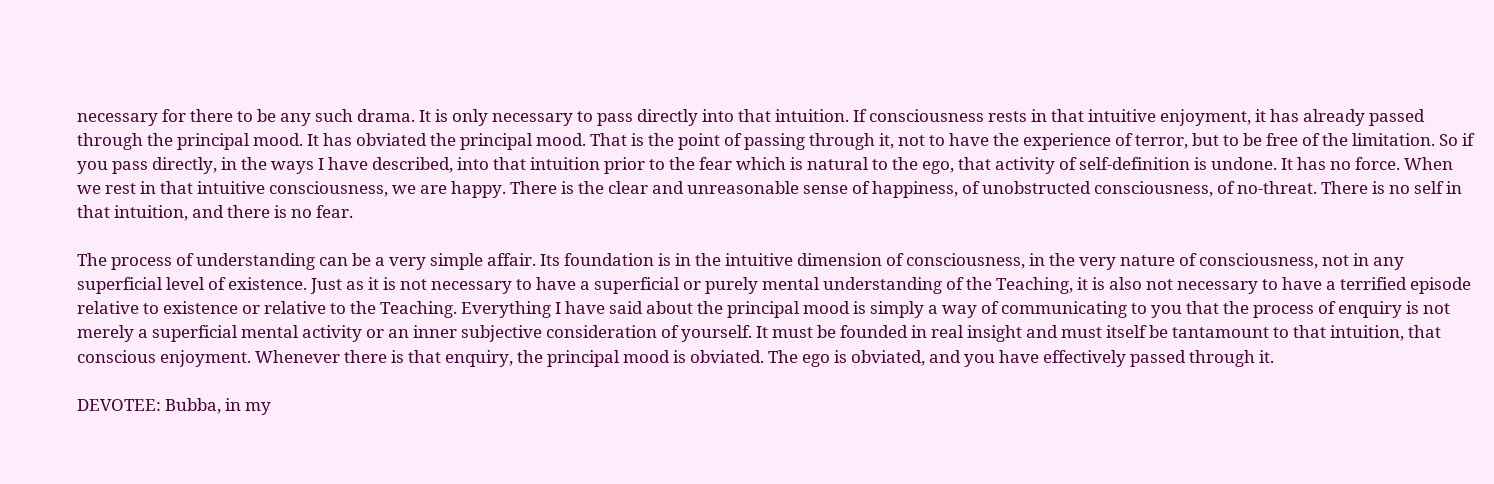necessary for there to be any such drama. It is only necessary to pass directly into that intuition. If consciousness rests in that intuitive enjoyment, it has already passed through the principal mood. It has obviated the principal mood. That is the point of passing through it, not to have the experience of terror, but to be free of the limitation. So if you pass directly, in the ways I have described, into that intuition prior to the fear which is natural to the ego, that activity of self-definition is undone. It has no force. When we rest in that intuitive consciousness, we are happy. There is the clear and unreasonable sense of happiness, of unobstructed consciousness, of no-threat. There is no self in that intuition, and there is no fear.

The process of understanding can be a very simple affair. Its foundation is in the intuitive dimension of consciousness, in the very nature of consciousness, not in any superficial level of existence. Just as it is not necessary to have a superficial or purely mental understanding of the Teaching, it is also not necessary to have a terrified episode relative to existence or relative to the Teaching. Everything I have said about the principal mood is simply a way of communicating to you that the process of enquiry is not merely a superficial mental activity or an inner subjective consideration of yourself. It must be founded in real insight and must itself be tantamount to that intuition, that conscious enjoyment. Whenever there is that enquiry, the principal mood is obviated. The ego is obviated, and you have effectively passed through it.

DEVOTEE: Bubba, in my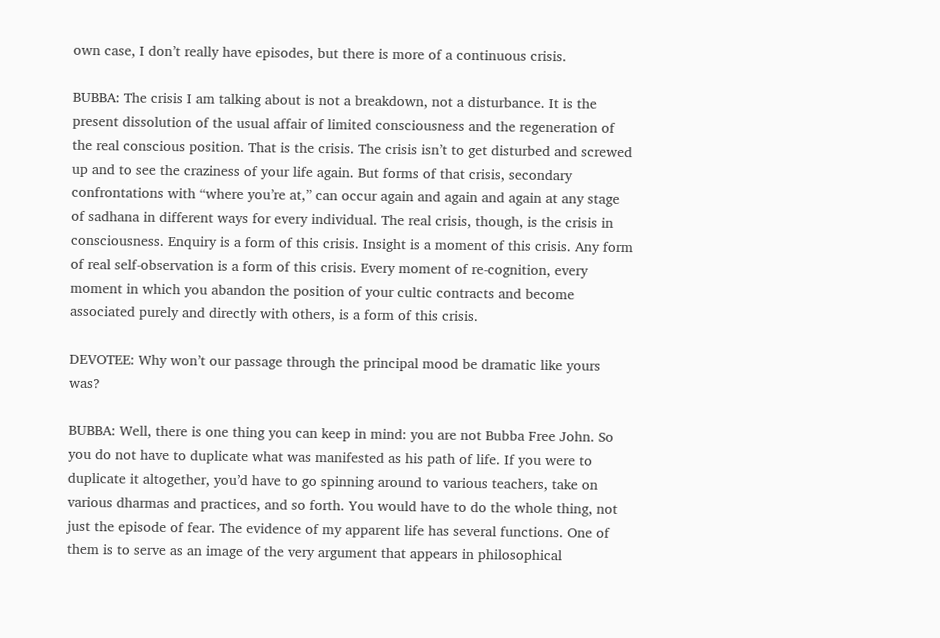own case, I don’t really have episodes, but there is more of a continuous crisis.

BUBBA: The crisis I am talking about is not a breakdown, not a disturbance. It is the present dissolution of the usual affair of limited consciousness and the regeneration of the real conscious position. That is the crisis. The crisis isn’t to get disturbed and screwed up and to see the craziness of your life again. But forms of that crisis, secondary confrontations with “where you’re at,” can occur again and again and again at any stage of sadhana in different ways for every individual. The real crisis, though, is the crisis in consciousness. Enquiry is a form of this crisis. Insight is a moment of this crisis. Any form of real self-observation is a form of this crisis. Every moment of re-cognition, every moment in which you abandon the position of your cultic contracts and become associated purely and directly with others, is a form of this crisis.

DEVOTEE: Why won’t our passage through the principal mood be dramatic like yours was?

BUBBA: Well, there is one thing you can keep in mind: you are not Bubba Free John. So you do not have to duplicate what was manifested as his path of life. If you were to duplicate it altogether, you’d have to go spinning around to various teachers, take on various dharmas and practices, and so forth. You would have to do the whole thing, not just the episode of fear. The evidence of my apparent life has several functions. One of them is to serve as an image of the very argument that appears in philosophical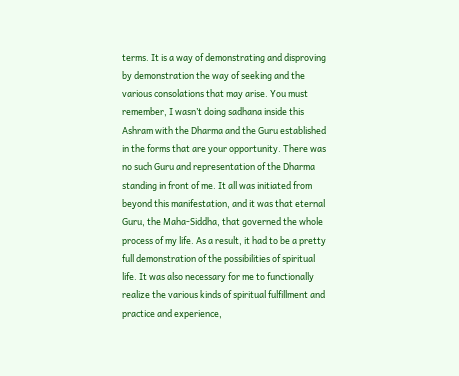terms. It is a way of demonstrating and disproving by demonstration the way of seeking and the various consolations that may arise. You must remember, I wasn’t doing sadhana inside this Ashram with the Dharma and the Guru established in the forms that are your opportunity. There was no such Guru and representation of the Dharma standing in front of me. It all was initiated from beyond this manifestation, and it was that eternal Guru, the Maha-Siddha, that governed the whole process of my life. As a result, it had to be a pretty full demonstration of the possibilities of spiritual life. It was also necessary for me to functionally realize the various kinds of spiritual fulfillment and practice and experience,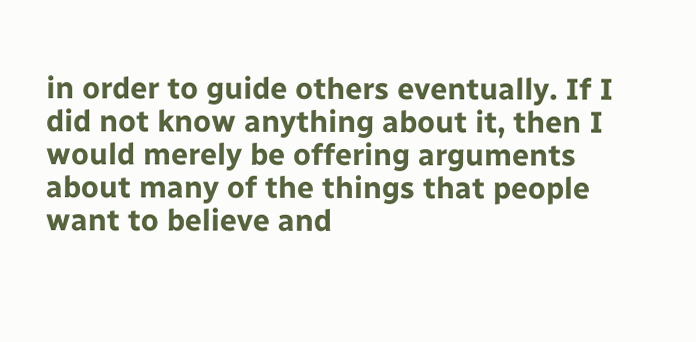in order to guide others eventually. If I did not know anything about it, then I would merely be offering arguments about many of the things that people want to believe and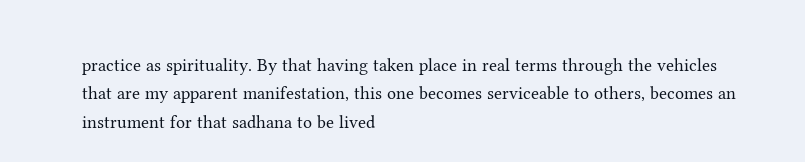practice as spirituality. By that having taken place in real terms through the vehicles that are my apparent manifestation, this one becomes serviceable to others, becomes an instrument for that sadhana to be lived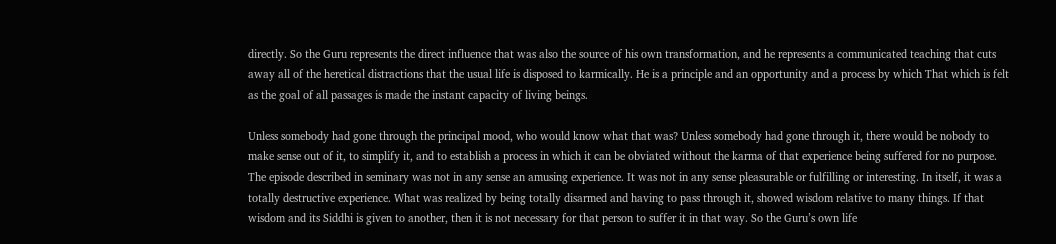directly. So the Guru represents the direct influence that was also the source of his own transformation, and he represents a communicated teaching that cuts away all of the heretical distractions that the usual life is disposed to karmically. He is a principle and an opportunity and a process by which That which is felt as the goal of all passages is made the instant capacity of living beings.

Unless somebody had gone through the principal mood, who would know what that was? Unless somebody had gone through it, there would be nobody to make sense out of it, to simplify it, and to establish a process in which it can be obviated without the karma of that experience being suffered for no purpose. The episode described in seminary was not in any sense an amusing experience. It was not in any sense pleasurable or fulfilling or interesting. In itself, it was a totally destructive experience. What was realized by being totally disarmed and having to pass through it, showed wisdom relative to many things. If that wisdom and its Siddhi is given to another, then it is not necessary for that person to suffer it in that way. So the Guru’s own life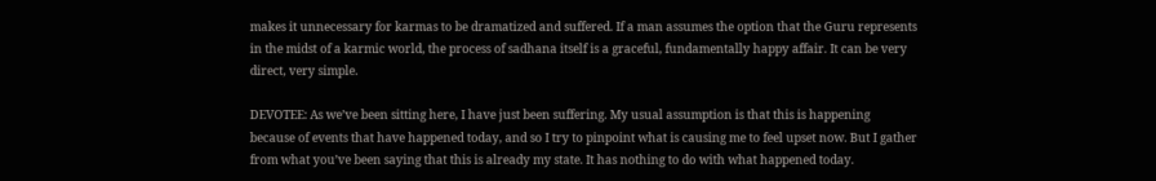makes it unnecessary for karmas to be dramatized and suffered. If a man assumes the option that the Guru represents in the midst of a karmic world, the process of sadhana itself is a graceful, fundamentally happy affair. It can be very direct, very simple.

DEVOTEE: As we’ve been sitting here, I have just been suffering. My usual assumption is that this is happening because of events that have happened today, and so I try to pinpoint what is causing me to feel upset now. But I gather from what you’ve been saying that this is already my state. It has nothing to do with what happened today.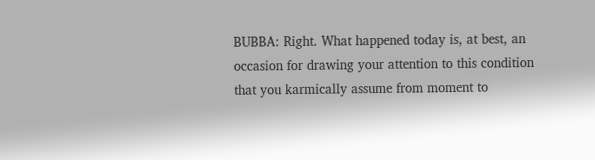BUBBA: Right. What happened today is, at best, an occasion for drawing your attention to this condition that you karmically assume from moment to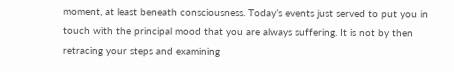moment, at least beneath consciousness. Today’s events just served to put you in touch with the principal mood that you are always suffering. It is not by then retracing your steps and examining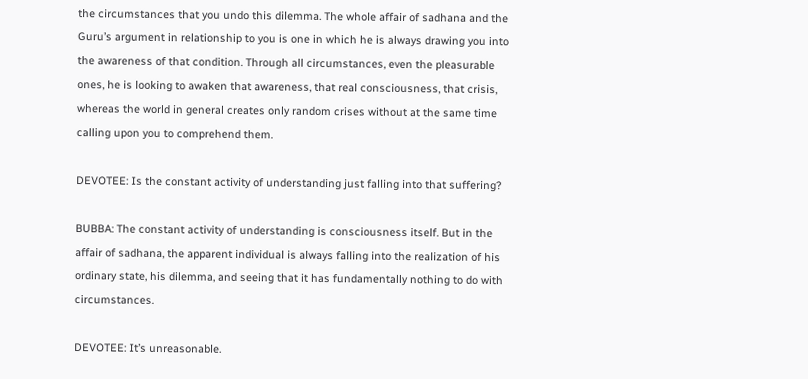the circumstances that you undo this dilemma. The whole affair of sadhana and the Guru’s argument in relationship to you is one in which he is always drawing you into the awareness of that condition. Through all circumstances, even the pleasurable ones, he is looking to awaken that awareness, that real consciousness, that crisis, whereas the world in general creates only random crises without at the same time calling upon you to comprehend them.

DEVOTEE: Is the constant activity of understanding just falling into that suffering?

BUBBA: The constant activity of understanding is consciousness itself. But in the affair of sadhana, the apparent individual is always falling into the realization of his ordinary state, his dilemma, and seeing that it has fundamentally nothing to do with circumstances.

DEVOTEE: It’s unreasonable.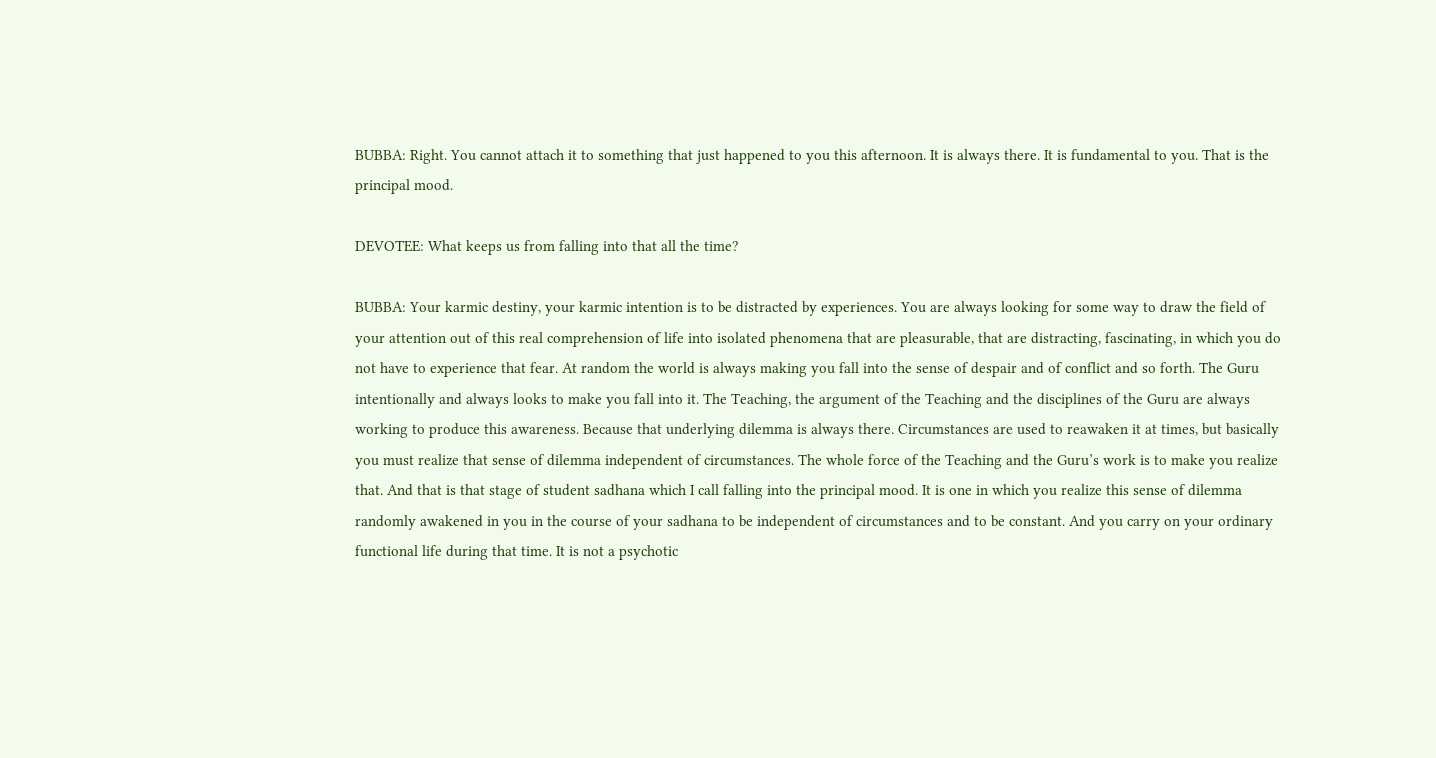BUBBA: Right. You cannot attach it to something that just happened to you this afternoon. It is always there. It is fundamental to you. That is the principal mood.

DEVOTEE: What keeps us from falling into that all the time?

BUBBA: Your karmic destiny, your karmic intention is to be distracted by experiences. You are always looking for some way to draw the field of your attention out of this real comprehension of life into isolated phenomena that are pleasurable, that are distracting, fascinating, in which you do not have to experience that fear. At random the world is always making you fall into the sense of despair and of conflict and so forth. The Guru intentionally and always looks to make you fall into it. The Teaching, the argument of the Teaching and the disciplines of the Guru are always working to produce this awareness. Because that underlying dilemma is always there. Circumstances are used to reawaken it at times, but basically you must realize that sense of dilemma independent of circumstances. The whole force of the Teaching and the Guru’s work is to make you realize that. And that is that stage of student sadhana which I call falling into the principal mood. It is one in which you realize this sense of dilemma randomly awakened in you in the course of your sadhana to be independent of circumstances and to be constant. And you carry on your ordinary functional life during that time. It is not a psychotic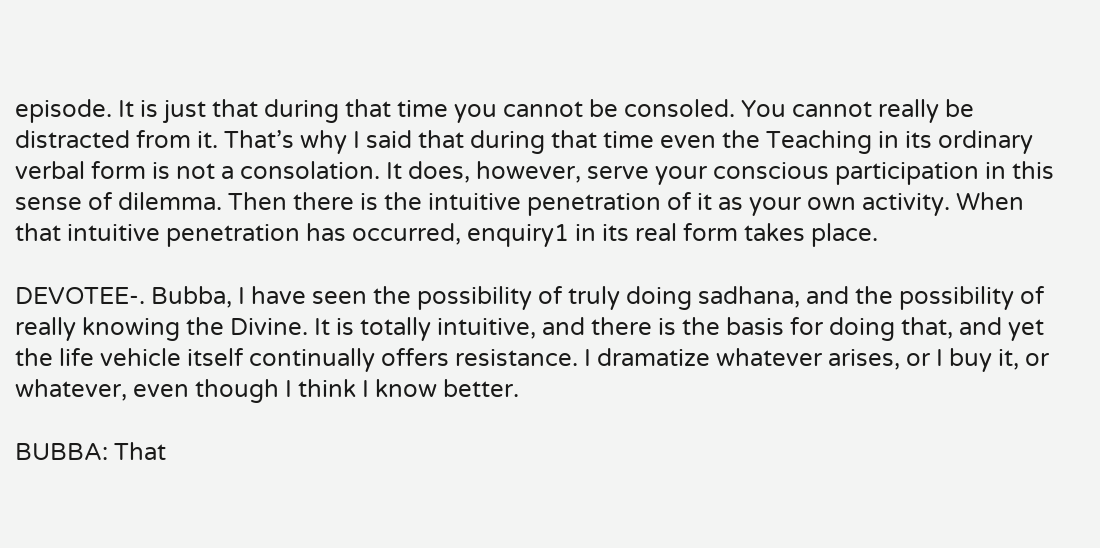episode. It is just that during that time you cannot be consoled. You cannot really be distracted from it. That’s why I said that during that time even the Teaching in its ordinary verbal form is not a consolation. It does, however, serve your conscious participation in this sense of dilemma. Then there is the intuitive penetration of it as your own activity. When that intuitive penetration has occurred, enquiry1 in its real form takes place.

DEVOTEE-. Bubba, I have seen the possibility of truly doing sadhana, and the possibility of really knowing the Divine. It is totally intuitive, and there is the basis for doing that, and yet the life vehicle itself continually offers resistance. I dramatize whatever arises, or I buy it, or whatever, even though I think I know better.

BUBBA: That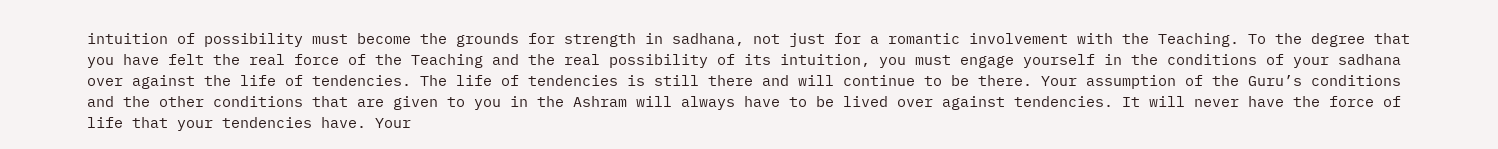intuition of possibility must become the grounds for strength in sadhana, not just for a romantic involvement with the Teaching. To the degree that you have felt the real force of the Teaching and the real possibility of its intuition, you must engage yourself in the conditions of your sadhana over against the life of tendencies. The life of tendencies is still there and will continue to be there. Your assumption of the Guru’s conditions and the other conditions that are given to you in the Ashram will always have to be lived over against tendencies. It will never have the force of life that your tendencies have. Your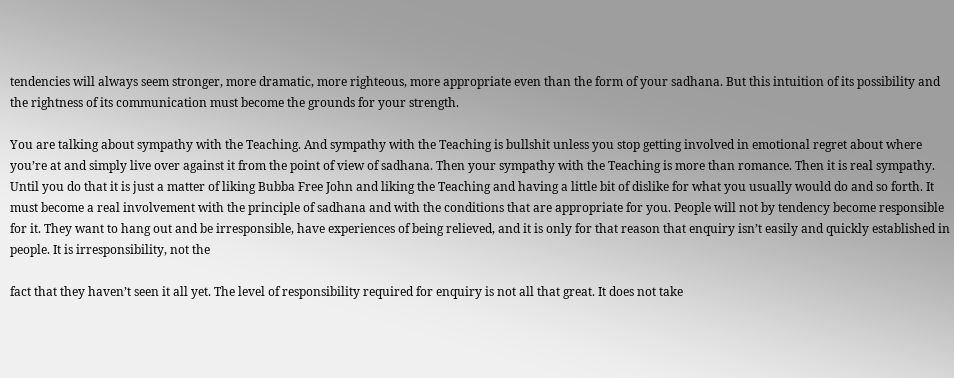tendencies will always seem stronger, more dramatic, more righteous, more appropriate even than the form of your sadhana. But this intuition of its possibility and the rightness of its communication must become the grounds for your strength.

You are talking about sympathy with the Teaching. And sympathy with the Teaching is bullshit unless you stop getting involved in emotional regret about where you’re at and simply live over against it from the point of view of sadhana. Then your sympathy with the Teaching is more than romance. Then it is real sympathy. Until you do that it is just a matter of liking Bubba Free John and liking the Teaching and having a little bit of dislike for what you usually would do and so forth. It must become a real involvement with the principle of sadhana and with the conditions that are appropriate for you. People will not by tendency become responsible for it. They want to hang out and be irresponsible, have experiences of being relieved, and it is only for that reason that enquiry isn’t easily and quickly established in people. It is irresponsibility, not the

fact that they haven’t seen it all yet. The level of responsibility required for enquiry is not all that great. It does not take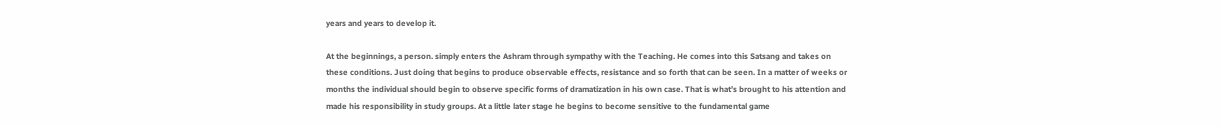years and years to develop it.

At the beginnings, a person. simply enters the Ashram through sympathy with the Teaching. He comes into this Satsang and takes on these conditions. Just doing that begins to produce observable effects, resistance and so forth that can be seen. In a matter of weeks or months the individual should begin to observe specific forms of dramatization in his own case. That is what’s brought to his attention and made his responsibility in study groups. At a little later stage he begins to become sensitive to the fundamental game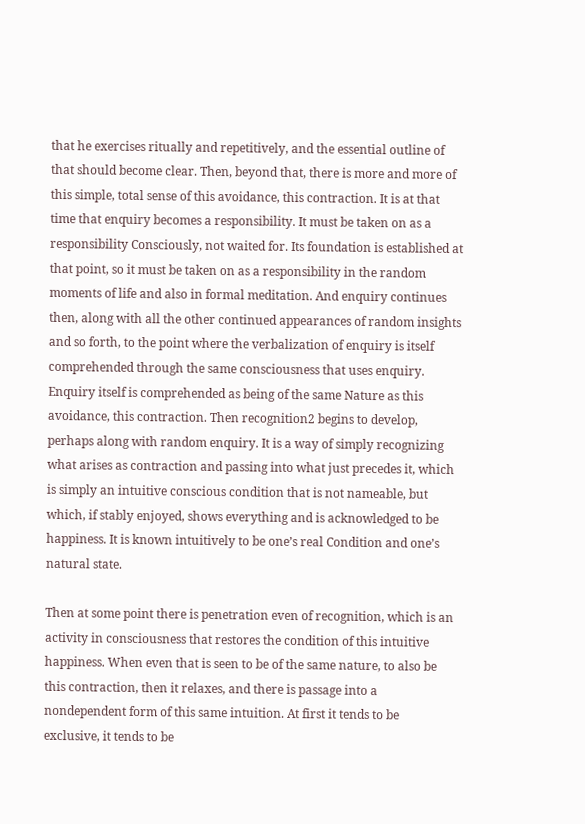that he exercises ritually and repetitively, and the essential outline of that should become clear. Then, beyond that, there is more and more of this simple, total sense of this avoidance, this contraction. It is at that time that enquiry becomes a responsibility. It must be taken on as a responsibility Consciously, not waited for. Its foundation is established at that point, so it must be taken on as a responsibility in the random moments of life and also in formal meditation. And enquiry continues then, along with all the other continued appearances of random insights and so forth, to the point where the verbalization of enquiry is itself comprehended through the same consciousness that uses enquiry. Enquiry itself is comprehended as being of the same Nature as this avoidance, this contraction. Then recognition2 begins to develop, perhaps along with random enquiry. It is a way of simply recognizing what arises as contraction and passing into what just precedes it, which is simply an intuitive conscious condition that is not nameable, but which, if stably enjoyed, shows everything and is acknowledged to be happiness. It is known intuitively to be one’s real Condition and one’s natural state.

Then at some point there is penetration even of recognition, which is an activity in consciousness that restores the condition of this intuitive happiness. When even that is seen to be of the same nature, to also be this contraction, then it relaxes, and there is passage into a nondependent form of this same intuition. At first it tends to be exclusive, it tends to be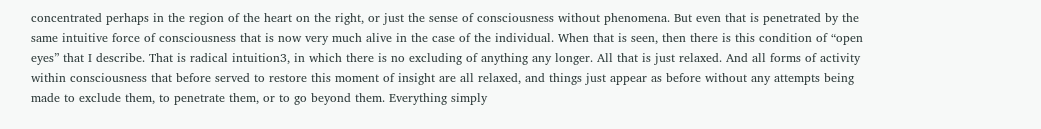concentrated perhaps in the region of the heart on the right, or just the sense of consciousness without phenomena. But even that is penetrated by the same intuitive force of consciousness that is now very much alive in the case of the individual. When that is seen, then there is this condition of “open eyes” that I describe. That is radical intuition3, in which there is no excluding of anything any longer. All that is just relaxed. And all forms of activity within consciousness that before served to restore this moment of insight are all relaxed, and things just appear as before without any attempts being made to exclude them, to penetrate them, or to go beyond them. Everything simply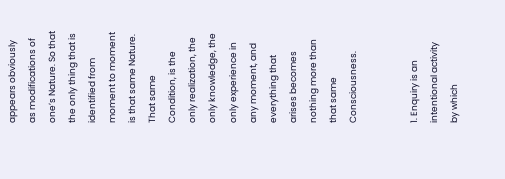appears obviously as modifications of one’s Nature. So that the only thing that is identified from moment to moment is that same Nature. That same Condition, is the only realization, the only knowledge, the only experience in any moment, and everything that arises becomes nothing more than that same Consciousness.


1. Enquiry is an intentional activity by which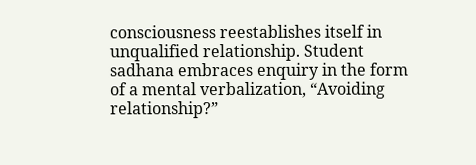consciousness reestablishes itself in unqualified relationship. Student sadhana embraces enquiry in the form of a mental verbalization, “Avoiding relationship?”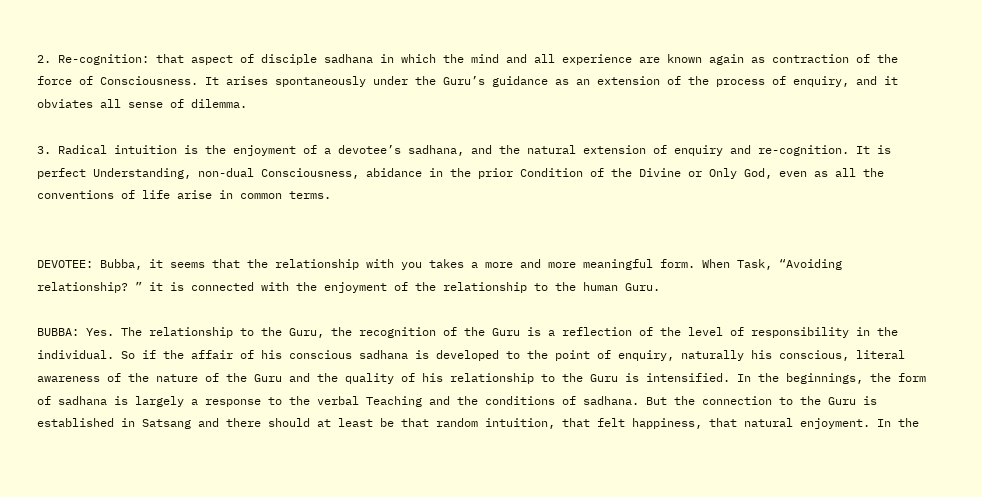2. Re-cognition: that aspect of disciple sadhana in which the mind and all experience are known again as contraction of the force of Consciousness. It arises spontaneously under the Guru’s guidance as an extension of the process of enquiry, and it obviates all sense of dilemma.

3. Radical intuition is the enjoyment of a devotee’s sadhana, and the natural extension of enquiry and re-cognition. It is perfect Understanding, non-dual Consciousness, abidance in the prior Condition of the Divine or Only God, even as all the conventions of life arise in common terms.


DEVOTEE: Bubba, it seems that the relationship with you takes a more and more meaningful form. When Task, “Avoiding relationship? ” it is connected with the enjoyment of the relationship to the human Guru.

BUBBA: Yes. The relationship to the Guru, the recognition of the Guru is a reflection of the level of responsibility in the individual. So if the affair of his conscious sadhana is developed to the point of enquiry, naturally his conscious, literal awareness of the nature of the Guru and the quality of his relationship to the Guru is intensified. In the beginnings, the form of sadhana is largely a response to the verbal Teaching and the conditions of sadhana. But the connection to the Guru is established in Satsang and there should at least be that random intuition, that felt happiness, that natural enjoyment. In the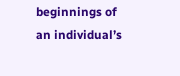beginnings of an individual’s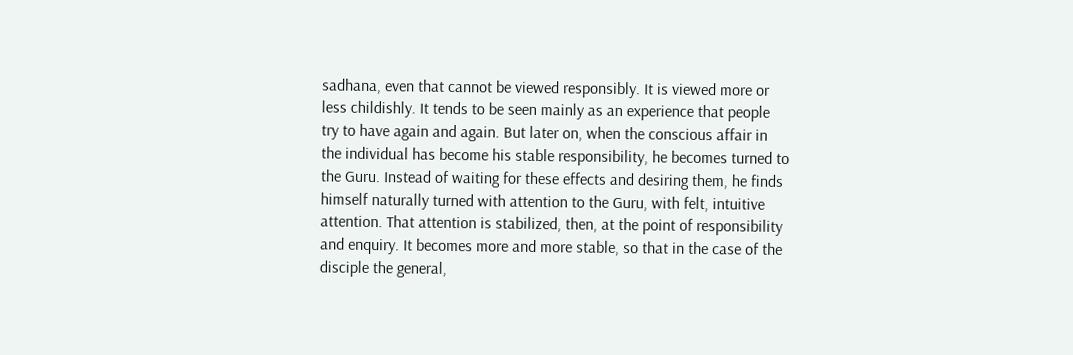sadhana, even that cannot be viewed responsibly. It is viewed more or less childishly. It tends to be seen mainly as an experience that people try to have again and again. But later on, when the conscious affair in the individual has become his stable responsibility, he becomes turned to the Guru. Instead of waiting for these effects and desiring them, he finds himself naturally turned with attention to the Guru, with felt, intuitive attention. That attention is stabilized, then, at the point of responsibility and enquiry. It becomes more and more stable, so that in the case of the disciple the general,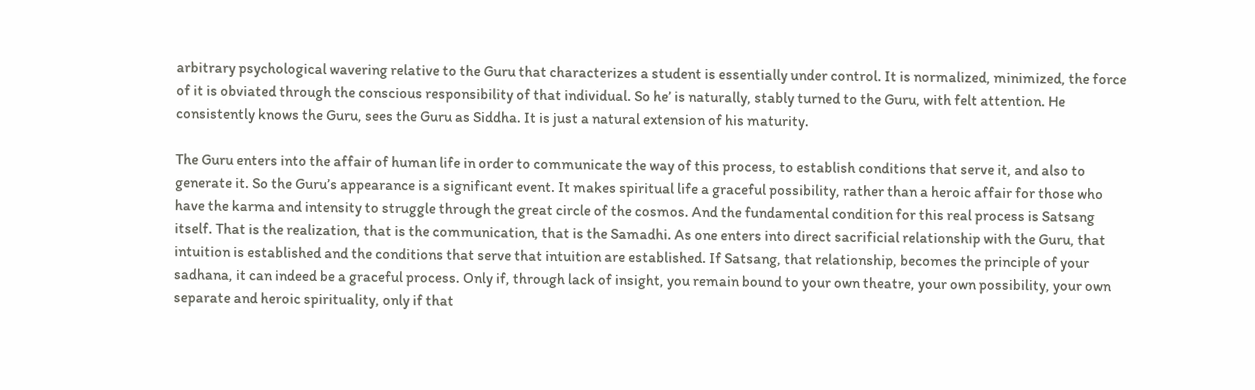arbitrary psychological wavering relative to the Guru that characterizes a student is essentially under control. It is normalized, minimized, the force of it is obviated through the conscious responsibility of that individual. So he’ is naturally, stably turned to the Guru, with felt attention. He consistently knows the Guru, sees the Guru as Siddha. It is just a natural extension of his maturity.

The Guru enters into the affair of human life in order to communicate the way of this process, to establish conditions that serve it, and also to generate it. So the Guru’s appearance is a significant event. It makes spiritual life a graceful possibility, rather than a heroic affair for those who have the karma and intensity to struggle through the great circle of the cosmos. And the fundamental condition for this real process is Satsang itself. That is the realization, that is the communication, that is the Samadhi. As one enters into direct sacrificial relationship with the Guru, that intuition is established and the conditions that serve that intuition are established. If Satsang, that relationship, becomes the principle of your sadhana, it can indeed be a graceful process. Only if, through lack of insight, you remain bound to your own theatre, your own possibility, your own separate and heroic spirituality, only if that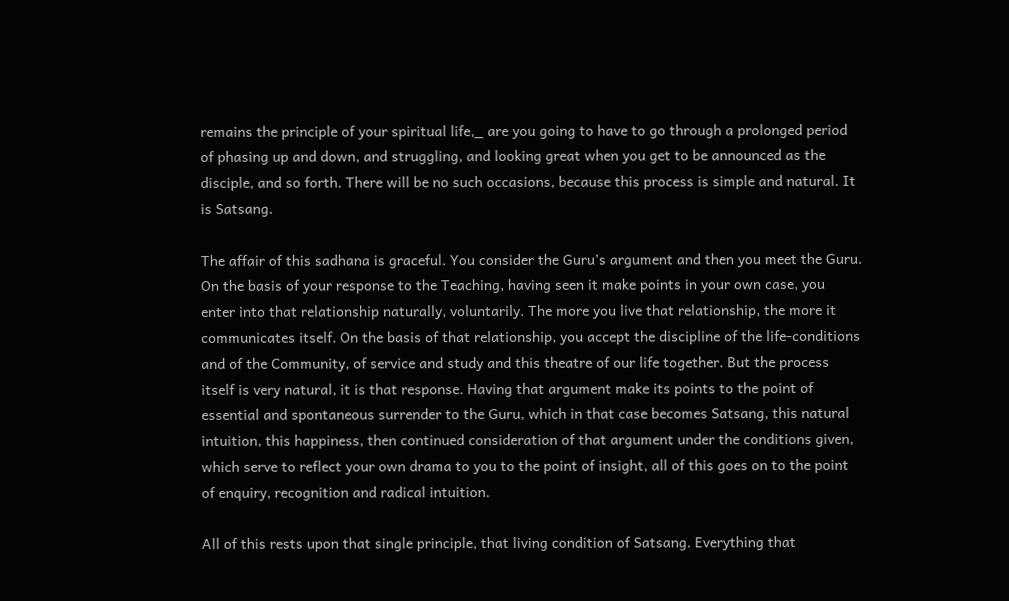remains the principle of your spiritual life,_ are you going to have to go through a prolonged period of phasing up and down, and struggling, and looking great when you get to be announced as the disciple, and so forth. There will be no such occasions, because this process is simple and natural. It is Satsang.

The affair of this sadhana is graceful. You consider the Guru’s argument and then you meet the Guru. On the basis of your response to the Teaching, having seen it make points in your own case, you enter into that relationship naturally, voluntarily. The more you live that relationship, the more it communicates itself. On the basis of that relationship, you accept the discipline of the life-conditions and of the Community, of service and study and this theatre of our life together. But the process itself is very natural, it is that response. Having that argument make its points to the point of essential and spontaneous surrender to the Guru, which in that case becomes Satsang, this natural intuition, this happiness, then continued consideration of that argument under the conditions given, which serve to reflect your own drama to you to the point of insight, all of this goes on to the point of enquiry, recognition and radical intuition.

All of this rests upon that single principle, that living condition of Satsang. Everything that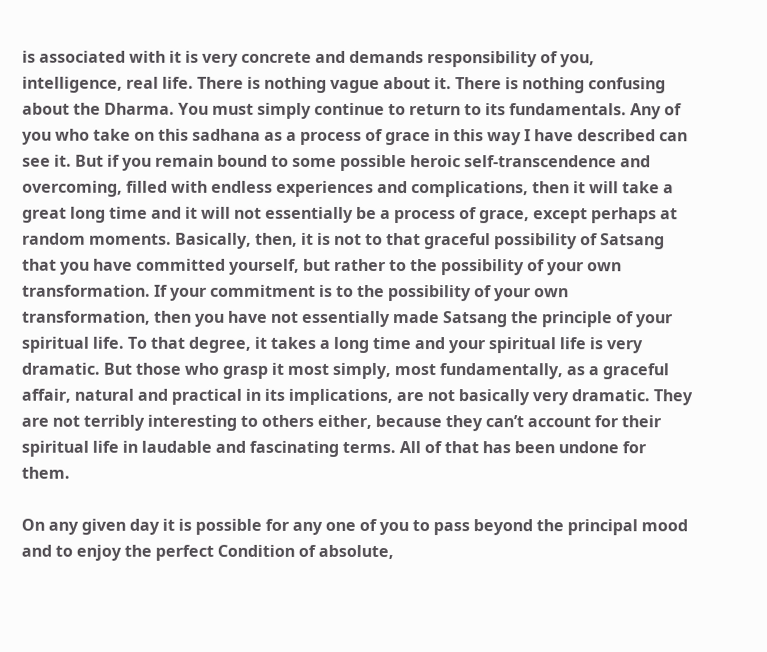is associated with it is very concrete and demands responsibility of you, intelligence, real life. There is nothing vague about it. There is nothing confusing about the Dharma. You must simply continue to return to its fundamentals. Any of you who take on this sadhana as a process of grace in this way I have described can see it. But if you remain bound to some possible heroic self-transcendence and overcoming, filled with endless experiences and complications, then it will take a great long time and it will not essentially be a process of grace, except perhaps at random moments. Basically, then, it is not to that graceful possibility of Satsang that you have committed yourself, but rather to the possibility of your own transformation. If your commitment is to the possibility of your own transformation, then you have not essentially made Satsang the principle of your spiritual life. To that degree, it takes a long time and your spiritual life is very dramatic. But those who grasp it most simply, most fundamentally, as a graceful affair, natural and practical in its implications, are not basically very dramatic. They are not terribly interesting to others either, because they can’t account for their spiritual life in laudable and fascinating terms. All of that has been undone for them.

On any given day it is possible for any one of you to pass beyond the principal mood and to enjoy the perfect Condition of absolute,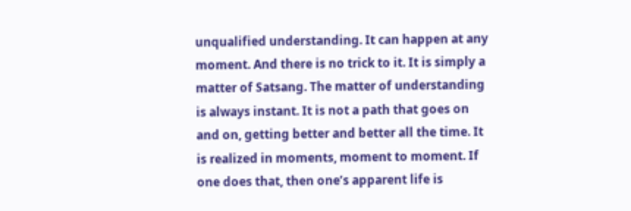unqualified understanding. It can happen at any moment. And there is no trick to it. It is simply a matter of Satsang. The matter of understanding is always instant. It is not a path that goes on and on, getting better and better all the time. It is realized in moments, moment to moment. If one does that, then one’s apparent life is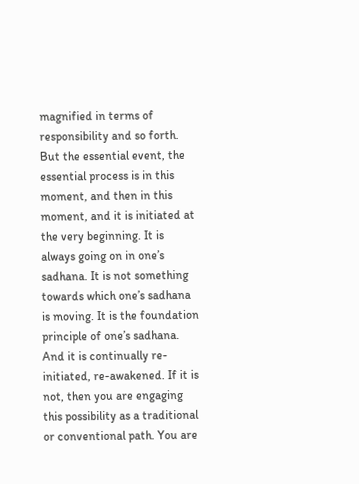magnified in terms of responsibility and so forth. But the essential event, the essential process is in this moment, and then in this moment, and it is initiated at the very beginning. It is always going on in one’s sadhana. It is not something towards which one’s sadhana is moving. It is the foundation principle of one’s sadhana. And it is continually re-initiated, re-awakened. If it is not, then you are engaging this possibility as a traditional or conventional path. You are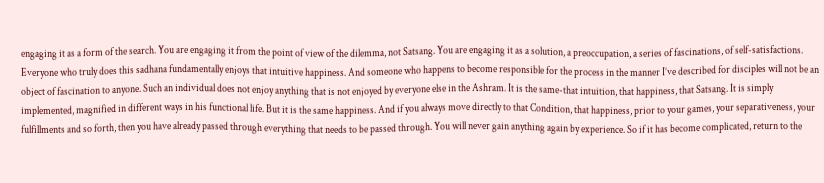engaging it as a form of the search. You are engaging it from the point of view of the dilemma, not Satsang. You are engaging it as a solution, a preoccupation, a series of fascinations, of self-satisfactions. Everyone who truly does this sadhana fundamentally enjoys that intuitive happiness. And someone who happens to become responsible for the process in the manner I’ve described for disciples will not be an object of fascination to anyone. Such an individual does not enjoy anything that is not enjoyed by everyone else in the Ashram. It is the same-that intuition, that happiness, that Satsang. It is simply implemented, magnified in different ways in his functional life. But it is the same happiness. And if you always move directly to that Condition, that happiness, prior to your games, your separativeness, your fulfillments and so forth, then you have already passed through everything that needs to be passed through. You will never gain anything again by experience. So if it has become complicated, return to the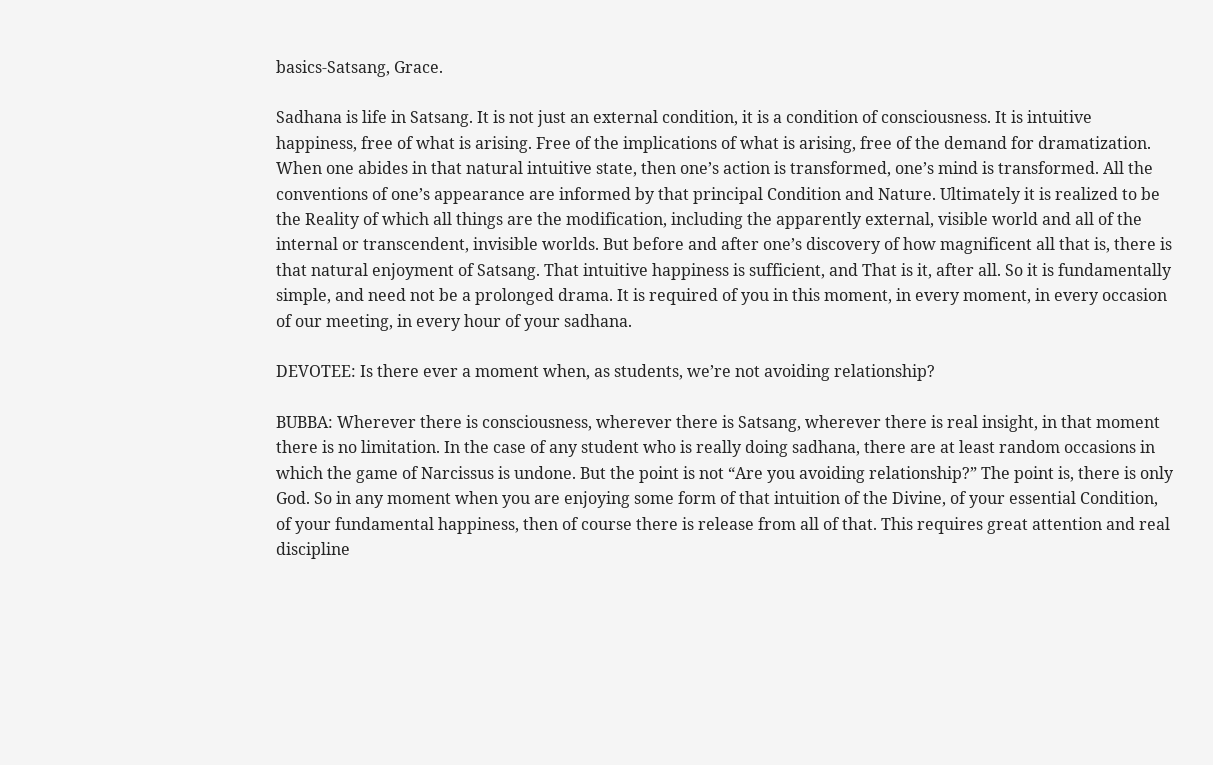basics-Satsang, Grace.

Sadhana is life in Satsang. It is not just an external condition, it is a condition of consciousness. It is intuitive happiness, free of what is arising. Free of the implications of what is arising, free of the demand for dramatization. When one abides in that natural intuitive state, then one’s action is transformed, one’s mind is transformed. All the conventions of one’s appearance are informed by that principal Condition and Nature. Ultimately it is realized to be the Reality of which all things are the modification, including the apparently external, visible world and all of the internal or transcendent, invisible worlds. But before and after one’s discovery of how magnificent all that is, there is that natural enjoyment of Satsang. That intuitive happiness is sufficient, and That is it, after all. So it is fundamentally simple, and need not be a prolonged drama. It is required of you in this moment, in every moment, in every occasion of our meeting, in every hour of your sadhana.

DEVOTEE: Is there ever a moment when, as students, we’re not avoiding relationship?

BUBBA: Wherever there is consciousness, wherever there is Satsang, wherever there is real insight, in that moment there is no limitation. In the case of any student who is really doing sadhana, there are at least random occasions in which the game of Narcissus is undone. But the point is not “Are you avoiding relationship?” The point is, there is only God. So in any moment when you are enjoying some form of that intuition of the Divine, of your essential Condition, of your fundamental happiness, then of course there is release from all of that. This requires great attention and real discipline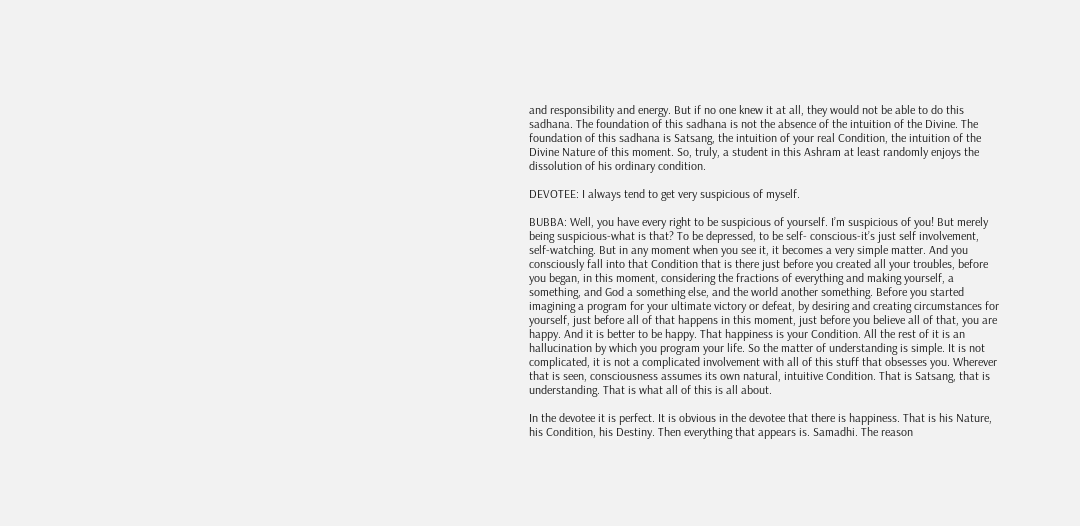and responsibility and energy. But if no one knew it at all, they would not be able to do this sadhana. The foundation of this sadhana is not the absence of the intuition of the Divine. The foundation of this sadhana is Satsang, the intuition of your real Condition, the intuition of the Divine Nature of this moment. So, truly, a student in this Ashram at least randomly enjoys the dissolution of his ordinary condition.

DEVOTEE: I always tend to get very suspicious of myself.

BUBBA: Well, you have every right to be suspicious of yourself. I’m suspicious of you! But merely being suspicious-what is that? To be depressed, to be self- conscious-it’s just self involvement, self-watching. But in any moment when you see it, it becomes a very simple matter. And you consciously fall into that Condition that is there just before you created all your troubles, before you began, in this moment, considering the fractions of everything and making yourself, a something, and God a something else, and the world another something. Before you started imagining a program for your ultimate victory or defeat, by desiring and creating circumstances for yourself, just before all of that happens in this moment, just before you believe all of that, you are happy. And it is better to be happy. That happiness is your Condition. All the rest of it is an hallucination by which you program your life. So the matter of understanding is simple. It is not complicated, it is not a complicated involvement with all of this stuff that obsesses you. Wherever that is seen, consciousness assumes its own natural, intuitive Condition. That is Satsang, that is understanding. That is what all of this is all about.

In the devotee it is perfect. It is obvious in the devotee that there is happiness. That is his Nature, his Condition, his Destiny. Then everything that appears is. Samadhi. The reason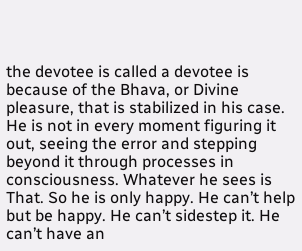the devotee is called a devotee is because of the Bhava, or Divine pleasure, that is stabilized in his case. He is not in every moment figuring it out, seeing the error and stepping beyond it through processes in consciousness. Whatever he sees is That. So he is only happy. He can’t help but be happy. He can’t sidestep it. He can’t have an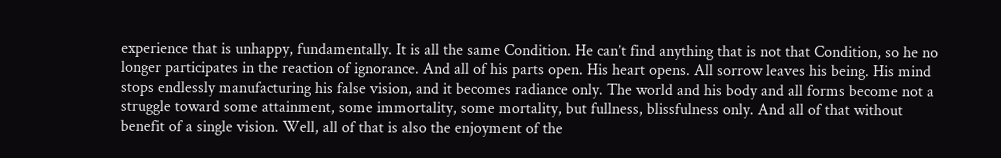experience that is unhappy, fundamentally. It is all the same Condition. He can’t find anything that is not that Condition, so he no longer participates in the reaction of ignorance. And all of his parts open. His heart opens. All sorrow leaves his being. His mind stops endlessly manufacturing his false vision, and it becomes radiance only. The world and his body and all forms become not a struggle toward some attainment, some immortality, some mortality, but fullness, blissfulness only. And all of that without benefit of a single vision. Well, all of that is also the enjoyment of the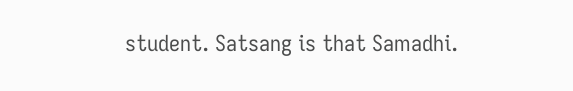student. Satsang is that Samadhi.